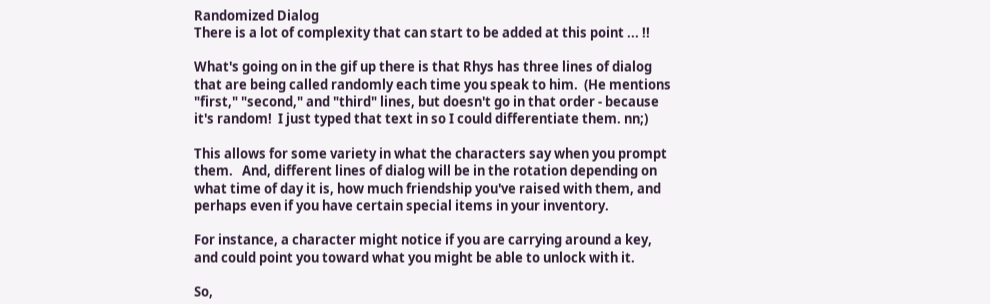Randomized Dialog
There is a lot of complexity that can start to be added at this point ... !!

What's going on in the gif up there is that Rhys has three lines of dialog that are being called randomly each time you speak to him.  (He mentions "first," "second," and "third" lines, but doesn't go in that order - because it's random!  I just typed that text in so I could differentiate them. nn;)

This allows for some variety in what the characters say when you prompt them.   And, different lines of dialog will be in the rotation depending on what time of day it is, how much friendship you've raised with them, and perhaps even if you have certain special items in your inventory.

For instance, a character might notice if you are carrying around a key, and could point you toward what you might be able to unlock with it.

So,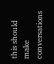this should make conversations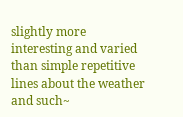slightly more interesting and varied than simple repetitive lines about the weather and such~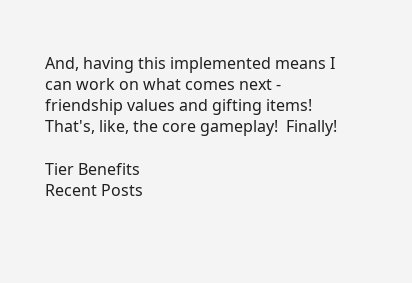And, having this implemented means I can work on what comes next - friendship values and gifting items!   That's, like, the core gameplay!  Finally!

Tier Benefits
Recent Posts